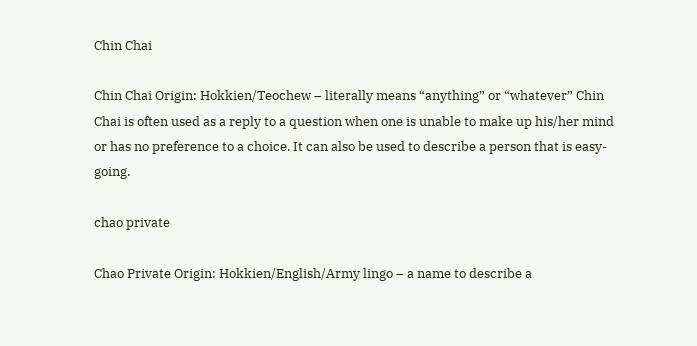Chin Chai

Chin Chai Origin: Hokkien/Teochew – literally means “anything” or “whatever” Chin Chai is often used as a reply to a question when one is unable to make up his/her mind or has no preference to a choice. It can also be used to describe a person that is easy-going.

chao private

Chao Private Origin: Hokkien/English/Army lingo – a name to describe a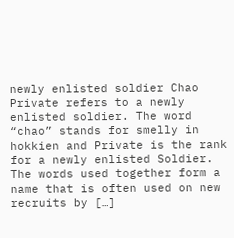newly enlisted soldier Chao Private refers to a newly enlisted soldier. The word “chao” stands for smelly in hokkien and Private is the rank for a newly enlisted Soldier. The words used together form a name that is often used on new recruits by […]